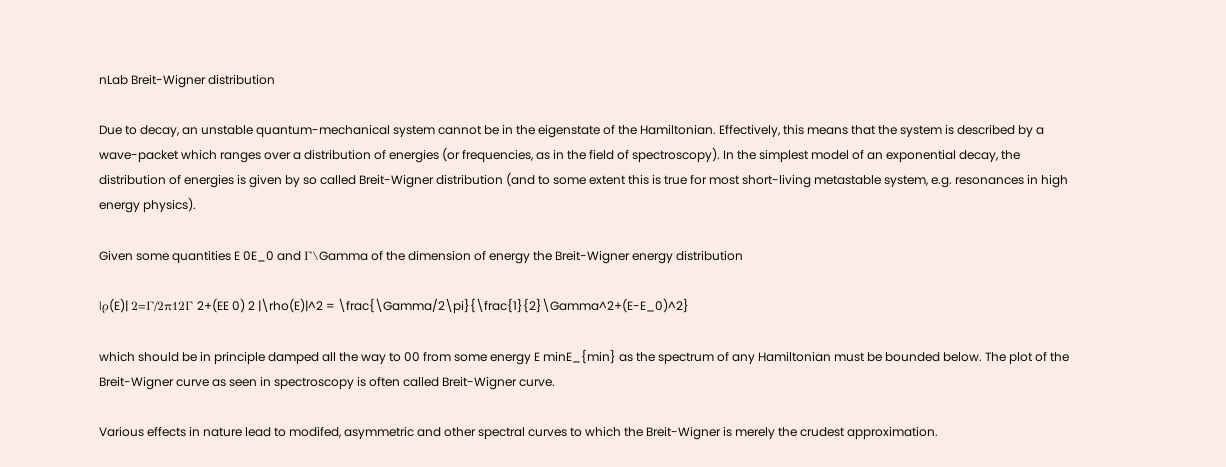nLab Breit-Wigner distribution

Due to decay, an unstable quantum-mechanical system cannot be in the eigenstate of the Hamiltonian. Effectively, this means that the system is described by a wave-packet which ranges over a distribution of energies (or frequencies, as in the field of spectroscopy). In the simplest model of an exponential decay, the distribution of energies is given by so called Breit-Wigner distribution (and to some extent this is true for most short-living metastable system, e.g. resonances in high energy physics).

Given some quantities E 0E_0 and Γ\Gamma of the dimension of energy the Breit-Wigner energy distribution

|ρ(E)| 2=Γ/2π12Γ 2+(EE 0) 2 |\rho(E)|^2 = \frac{\Gamma/2\pi}{\frac{1}{2}\Gamma^2+(E-E_0)^2}

which should be in principle damped all the way to 00 from some energy E minE_{min} as the spectrum of any Hamiltonian must be bounded below. The plot of the Breit-Wigner curve as seen in spectroscopy is often called Breit-Wigner curve.

Various effects in nature lead to modifed, asymmetric and other spectral curves to which the Breit-Wigner is merely the crudest approximation.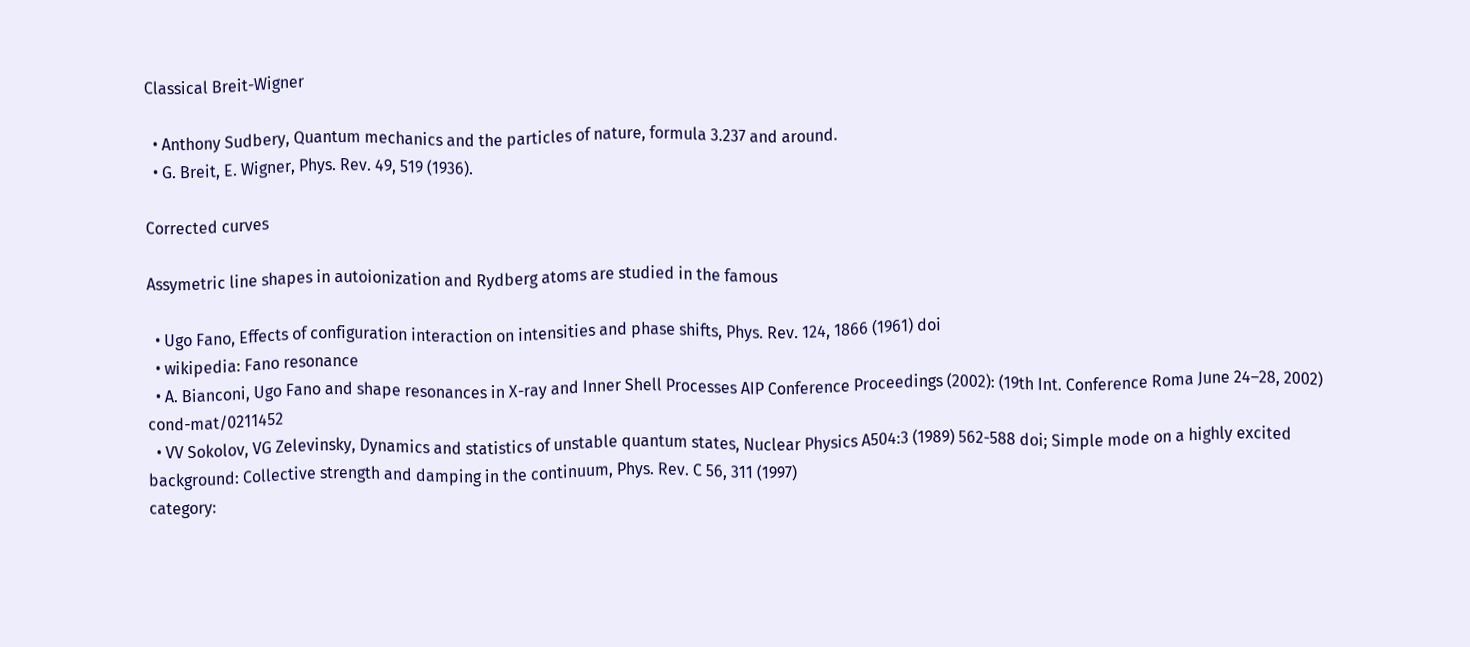Classical Breit-Wigner

  • Anthony Sudbery, Quantum mechanics and the particles of nature, formula 3.237 and around.
  • G. Breit, E. Wigner, Phys. Rev. 49, 519 (1936).

Corrected curves

Assymetric line shapes in autoionization and Rydberg atoms are studied in the famous

  • Ugo Fano, Effects of configuration interaction on intensities and phase shifts, Phys. Rev. 124, 1866 (1961) doi
  • wikipedia: Fano resonance
  • A. Bianconi, Ugo Fano and shape resonances in X-ray and Inner Shell Processes AIP Conference Proceedings (2002): (19th Int. Conference Roma June 24–28, 2002) cond-mat/0211452
  • VV Sokolov, VG Zelevinsky, Dynamics and statistics of unstable quantum states, Nuclear Physics A504:3 (1989) 562-588 doi; Simple mode on a highly excited background: Collective strength and damping in the continuum, Phys. Rev. C 56, 311 (1997)
category: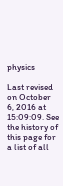physics

Last revised on October 6, 2016 at 15:09:09. See the history of this page for a list of all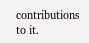contributions to it.